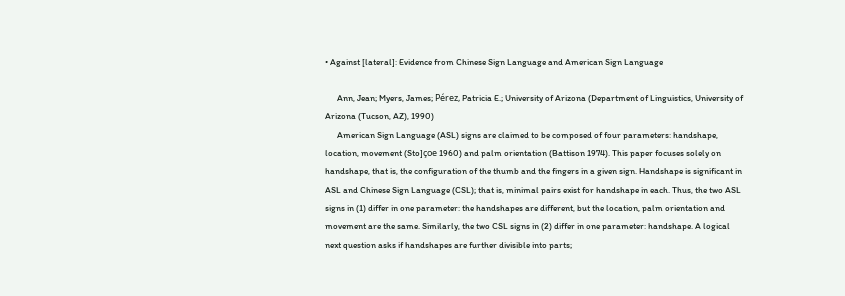• Against [lateral]: Evidence from Chinese Sign Language and American Sign Language

      Ann, Jean; Myers, James; Pérez, Patricia E.; University of Arizona (Department of Linguistics, University of Arizona (Tucson, AZ), 1990)
      American Sign Language (ASL) signs are claimed to be composed of four parameters: handshape, location, movement (Sto]çoe 1960) and palm orientation (Battison 1974). This paper focuses solely on handshape, that is, the configuration of the thumb and the fingers in a given sign. Handshape is significant in ASL and Chinese Sign Language (CSL); that is, minimal pairs exist for handshape in each. Thus, the two ASL signs in (1) differ in one parameter: the handshapes are different, but the location, palm orientation and movement are the same. Similarly, the two CSL signs in (2) differ in one parameter: handshape. A logical next question asks if handshapes are further divisible into parts;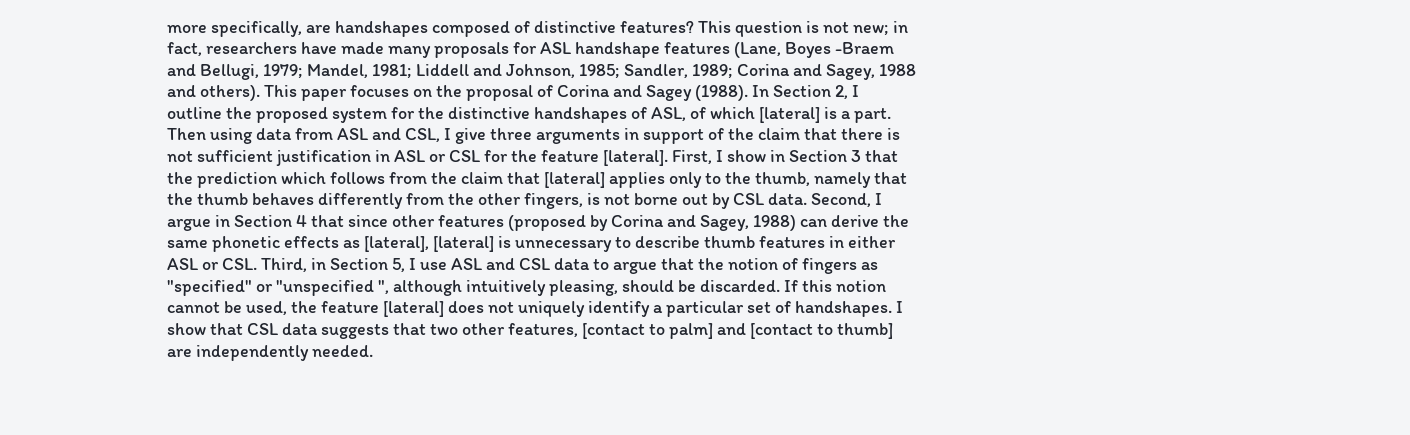more specifically, are handshapes composed of distinctive features? This question is not new; in fact, researchers have made many proposals for ASL handshape features (Lane, Boyes -Braem and Bellugi, 1979; Mandel, 1981; Liddell and Johnson, 1985; Sandler, 1989; Corina and Sagey, 1988 and others). This paper focuses on the proposal of Corina and Sagey (1988). In Section 2, I outline the proposed system for the distinctive handshapes of ASL, of which [lateral] is a part. Then using data from ASL and CSL, I give three arguments in support of the claim that there is not sufficient justification in ASL or CSL for the feature [lateral]. First, I show in Section 3 that the prediction which follows from the claim that [lateral] applies only to the thumb, namely that the thumb behaves differently from the other fingers, is not borne out by CSL data. Second, I argue in Section 4 that since other features (proposed by Corina and Sagey, 1988) can derive the same phonetic effects as [lateral], [lateral] is unnecessary to describe thumb features in either ASL or CSL. Third, in Section 5, I use ASL and CSL data to argue that the notion of fingers as "specified" or "unspecified ", although intuitively pleasing, should be discarded. If this notion cannot be used, the feature [lateral] does not uniquely identify a particular set of handshapes. I show that CSL data suggests that two other features, [contact to palm] and [contact to thumb] are independently needed.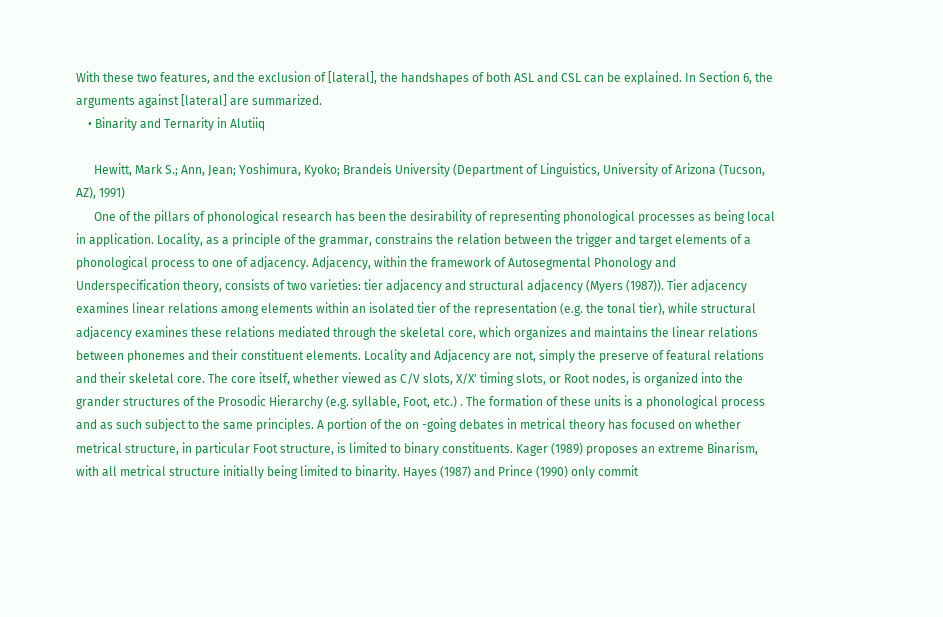With these two features, and the exclusion of [lateral], the handshapes of both ASL and CSL can be explained. In Section 6, the arguments against [lateral] are summarized.
    • Binarity and Ternarity in Alutiiq

      Hewitt, Mark S.; Ann, Jean; Yoshimura, Kyoko; Brandeis University (Department of Linguistics, University of Arizona (Tucson, AZ), 1991)
      One of the pillars of phonological research has been the desirability of representing phonological processes as being local in application. Locality, as a principle of the grammar, constrains the relation between the trigger and target elements of a phonological process to one of adjacency. Adjacency, within the framework of Autosegmental Phonology and Underspecification theory, consists of two varieties: tier adjacency and structural adjacency (Myers (1987)). Tier adjacency examines linear relations among elements within an isolated tier of the representation (e.g. the tonal tier), while structural adjacency examines these relations mediated through the skeletal core, which organizes and maintains the linear relations between phonemes and their constituent elements. Locality and Adjacency are not, simply the preserve of featural relations and their skeletal core. The core itself, whether viewed as C/V slots, X/X' timing slots, or Root nodes, is organized into the grander structures of the Prosodic Hierarchy (e.g. syllable, Foot, etc.) . The formation of these units is a phonological process and as such subject to the same principles. A portion of the on -going debates in metrical theory has focused on whether metrical structure, in particular Foot structure, is limited to binary constituents. Kager (1989) proposes an extreme Binarism, with all metrical structure initially being limited to binarity. Hayes (1987) and Prince (1990) only commit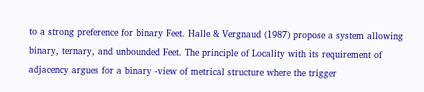to a strong preference for binary Feet. Halle & Vergnaud (1987) propose a system allowing binary, ternary, and unbounded Feet. The principle of Locality with its requirement of adjacency argues for a binary -view of metrical structure where the trigger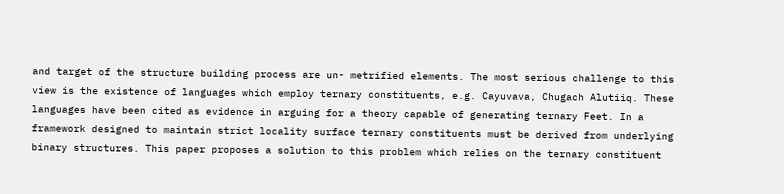and target of the structure building process are un- metrified elements. The most serious challenge to this view is the existence of languages which employ ternary constituents, e.g. Cayuvava, Chugach Alutiiq. These languages have been cited as evidence in arguing for a theory capable of generating ternary Feet. In a framework designed to maintain strict locality surface ternary constituents must be derived from underlying binary structures. This paper proposes a solution to this problem which relies on the ternary constituent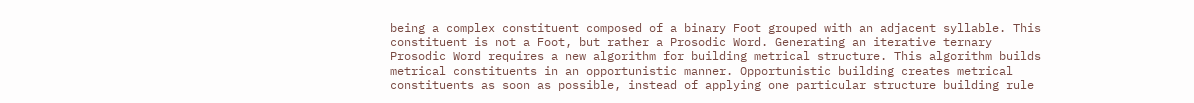being a complex constituent composed of a binary Foot grouped with an adjacent syllable. This constituent is not a Foot, but rather a Prosodic Word. Generating an iterative ternary Prosodic Word requires a new algorithm for building metrical structure. This algorithm builds metrical constituents in an opportunistic manner. Opportunistic building creates metrical constituents as soon as possible, instead of applying one particular structure building rule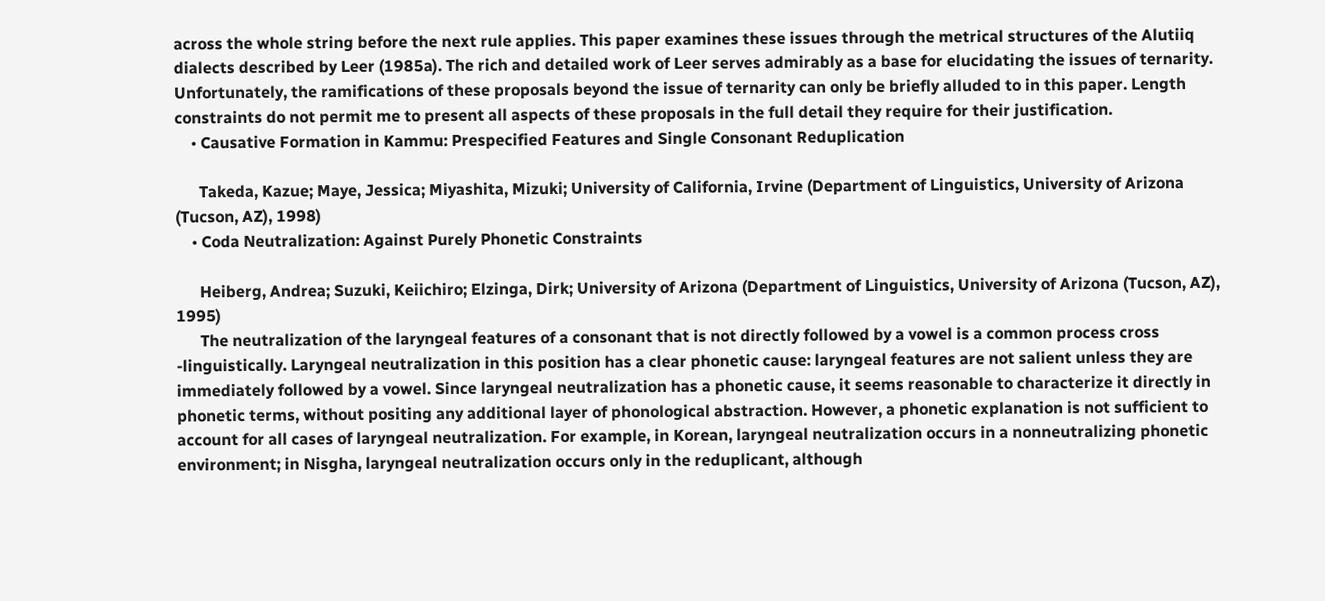across the whole string before the next rule applies. This paper examines these issues through the metrical structures of the Alutiiq dialects described by Leer (1985a). The rich and detailed work of Leer serves admirably as a base for elucidating the issues of ternarity. Unfortunately, the ramifications of these proposals beyond the issue of ternarity can only be briefly alluded to in this paper. Length constraints do not permit me to present all aspects of these proposals in the full detail they require for their justification.
    • Causative Formation in Kammu: Prespecified Features and Single Consonant Reduplication

      Takeda, Kazue; Maye, Jessica; Miyashita, Mizuki; University of California, Irvine (Department of Linguistics, University of Arizona (Tucson, AZ), 1998)
    • Coda Neutralization: Against Purely Phonetic Constraints

      Heiberg, Andrea; Suzuki, Keiichiro; Elzinga, Dirk; University of Arizona (Department of Linguistics, University of Arizona (Tucson, AZ), 1995)
      The neutralization of the laryngeal features of a consonant that is not directly followed by a vowel is a common process cross -linguistically. Laryngeal neutralization in this position has a clear phonetic cause: laryngeal features are not salient unless they are immediately followed by a vowel. Since laryngeal neutralization has a phonetic cause, it seems reasonable to characterize it directly in phonetic terms, without positing any additional layer of phonological abstraction. However, a phonetic explanation is not sufficient to account for all cases of laryngeal neutralization. For example, in Korean, laryngeal neutralization occurs in a nonneutralizing phonetic environment; in Nisgha, laryngeal neutralization occurs only in the reduplicant, although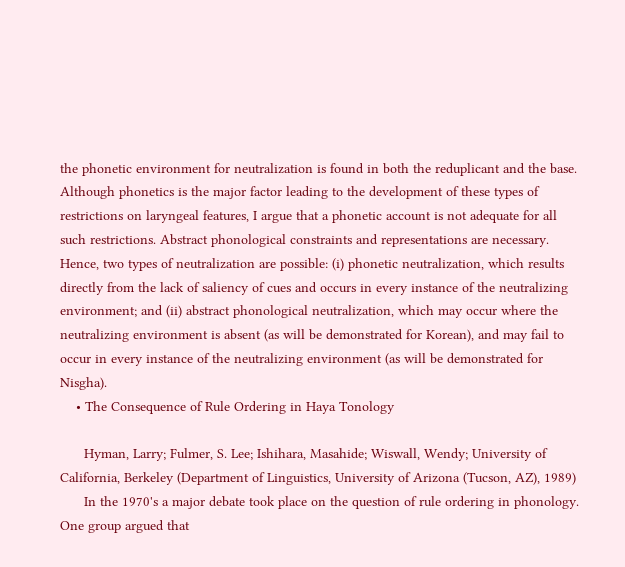the phonetic environment for neutralization is found in both the reduplicant and the base. Although phonetics is the major factor leading to the development of these types of restrictions on laryngeal features, I argue that a phonetic account is not adequate for all such restrictions. Abstract phonological constraints and representations are necessary. Hence, two types of neutralization are possible: (i) phonetic neutralization, which results directly from the lack of saliency of cues and occurs in every instance of the neutralizing environment; and (ii) abstract phonological neutralization, which may occur where the neutralizing environment is absent (as will be demonstrated for Korean), and may fail to occur in every instance of the neutralizing environment (as will be demonstrated for Nisgha).
    • The Consequence of Rule Ordering in Haya Tonology

      Hyman, Larry; Fulmer, S. Lee; Ishihara, Masahide; Wiswall, Wendy; University of California, Berkeley (Department of Linguistics, University of Arizona (Tucson, AZ), 1989)
      In the 1970's a major debate took place on the question of rule ordering in phonology. One group argued that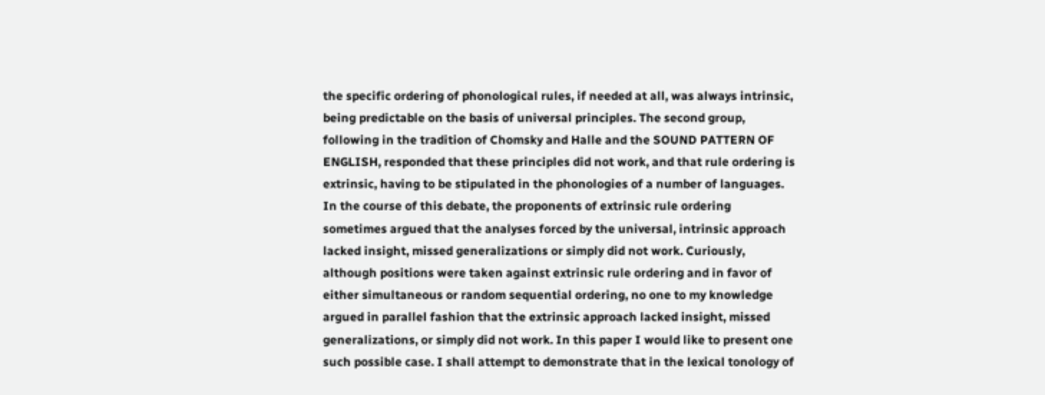the specific ordering of phonological rules, if needed at all, was always intrinsic, being predictable on the basis of universal principles. The second group, following in the tradition of Chomsky and Halle and the SOUND PATTERN OF ENGLISH, responded that these principles did not work, and that rule ordering is extrinsic, having to be stipulated in the phonologies of a number of languages. In the course of this debate, the proponents of extrinsic rule ordering sometimes argued that the analyses forced by the universal, intrinsic approach lacked insight, missed generalizations or simply did not work. Curiously, although positions were taken against extrinsic rule ordering and in favor of either simultaneous or random sequential ordering, no one to my knowledge argued in parallel fashion that the extrinsic approach lacked insight, missed generalizations, or simply did not work. In this paper I would like to present one such possible case. I shall attempt to demonstrate that in the lexical tonology of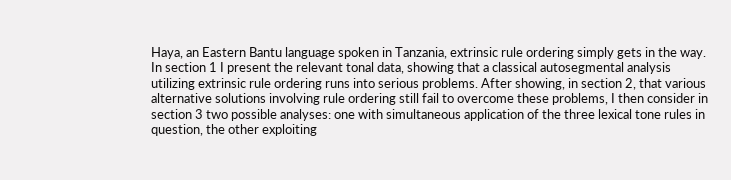Haya, an Eastern Bantu language spoken in Tanzania, extrinsic rule ordering simply gets in the way. In section 1 I present the relevant tonal data, showing that a classical autosegmental analysis utilizing extrinsic rule ordering runs into serious problems. After showing, in section 2, that various alternative solutions involving rule ordering still fail to overcome these problems, I then consider in section 3 two possible analyses: one with simultaneous application of the three lexical tone rules in question, the other exploiting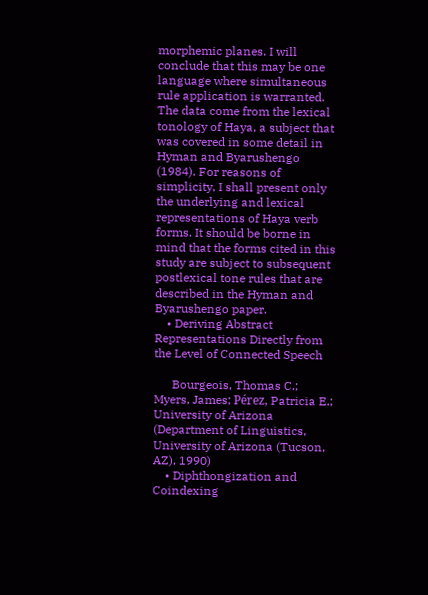morphemic planes. I will conclude that this may be one language where simultaneous rule application is warranted. The data come from the lexical tonology of Haya, a subject that was covered in some detail in Hyman and Byarushengo (1984). For reasons of simplicity, I shall present only the underlying and lexical representations of Haya verb forms. It should be borne in mind that the forms cited in this study are subject to subsequent postlexical tone rules that are described in the Hyman and Byarushengo paper.
    • Deriving Abstract Representations Directly from the Level of Connected Speech

      Bourgeois, Thomas C.; Myers, James; Pérez, Patricia E.; University of Arizona (Department of Linguistics, University of Arizona (Tucson, AZ), 1990)
    • Diphthongization and Coindexing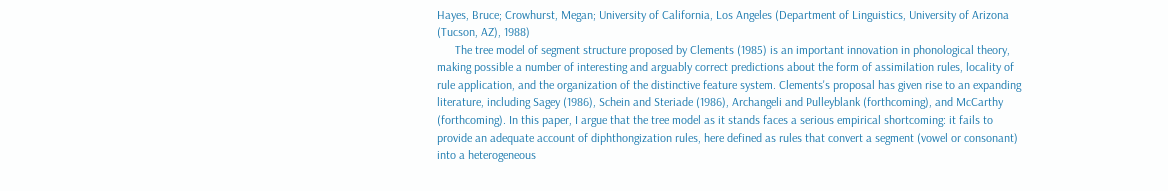Hayes, Bruce; Crowhurst, Megan; University of California, Los Angeles (Department of Linguistics, University of Arizona (Tucson, AZ), 1988)
      The tree model of segment structure proposed by Clements (1985) is an important innovation in phonological theory, making possible a number of interesting and arguably correct predictions about the form of assimilation rules, locality of rule application, and the organization of the distinctive feature system. Clements's proposal has given rise to an expanding literature, including Sagey (1986), Schein and Steriade (1986), Archangeli and Pulleyblank (forthcoming), and McCarthy (forthcoming). In this paper, I argue that the tree model as it stands faces a serious empirical shortcoming: it fails to provide an adequate account of diphthongization rules, here defined as rules that convert a segment (vowel or consonant) into a heterogeneous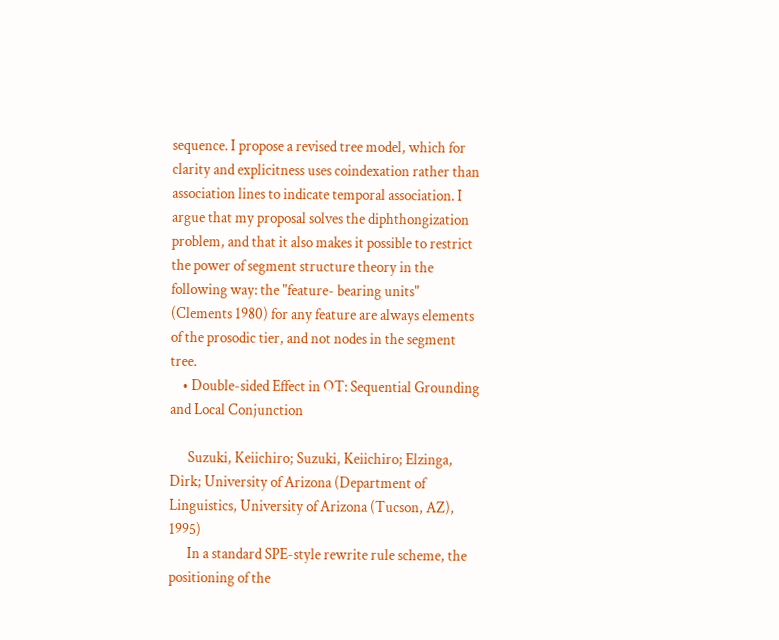sequence. I propose a revised tree model, which for clarity and explicitness uses coindexation rather than association lines to indicate temporal association. I argue that my proposal solves the diphthongization problem, and that it also makes it possible to restrict the power of segment structure theory in the following way: the "feature- bearing units" (Clements 1980) for any feature are always elements of the prosodic tier, and not nodes in the segment tree.
    • Double-sided Effect in OT: Sequential Grounding and Local Conjunction

      Suzuki, Keiichiro; Suzuki, Keiichiro; Elzinga, Dirk; University of Arizona (Department of Linguistics, University of Arizona (Tucson, AZ), 1995)
      In a standard SPE-style rewrite rule scheme, the positioning of the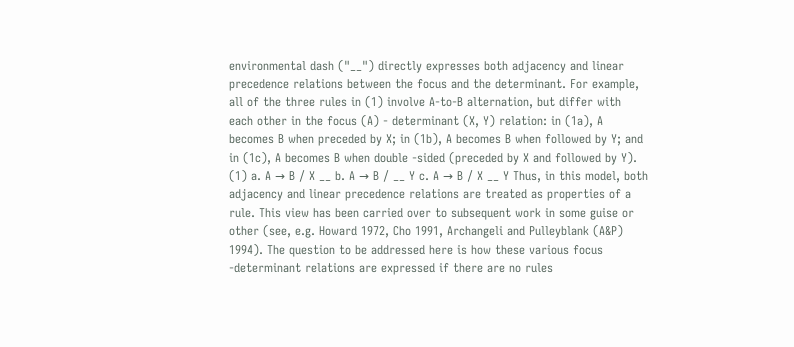environmental dash ("__") directly expresses both adjacency and linear precedence relations between the focus and the determinant. For example, all of the three rules in (1) involve A-to-B alternation, but differ with each other in the focus (A) - determinant (X, Y) relation: in (1a), A becomes B when preceded by X; in (1b), A becomes B when followed by Y; and in (1c), A becomes B when double -sided (preceded by X and followed by Y). (1) a. A → B / X __ b. A → B / __ Y c. A → B / X __ Y Thus, in this model, both adjacency and linear precedence relations are treated as properties of a rule. This view has been carried over to subsequent work in some guise or other (see, e.g. Howard 1972, Cho 1991, Archangeli and Pulleyblank (A&P) 1994). The question to be addressed here is how these various focus -determinant relations are expressed if there are no rules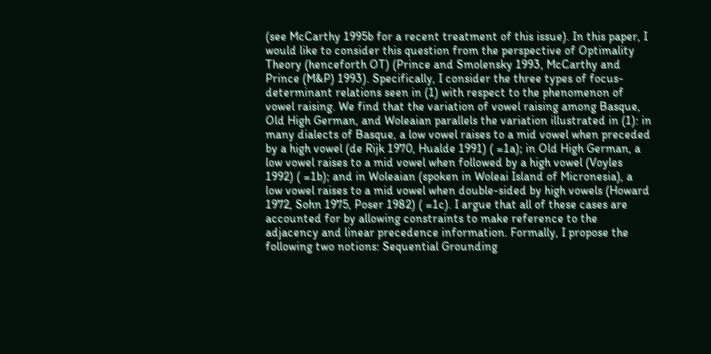(see McCarthy 1995b for a recent treatment of this issue). In this paper, I would like to consider this question from the perspective of Optimality Theory (henceforth OT) (Prince and Smolensky 1993, McCarthy and Prince (M&P) 1993). Specifically, I consider the three types of focus-determinant relations seen in (1) with respect to the phenomenon of vowel raising. We find that the variation of vowel raising among Basque, Old High German, and Woleaian parallels the variation illustrated in (1): in many dialects of Basque, a low vowel raises to a mid vowel when preceded by a high vowel (de Rijk 1970, Hualde 1991) ( =1a); in Old High German, a low vowel raises to a mid vowel when followed by a high vowel (Voyles 1992) ( =1b); and in Woleaian (spoken in Woleai Island of Micronesia), a low vowel raises to a mid vowel when double-sided by high vowels (Howard 1972, Sohn 1975, Poser 1982) ( =1c). I argue that all of these cases are accounted for by allowing constraints to make reference to the adjacency and linear precedence information. Formally, I propose the following two notions: Sequential Grounding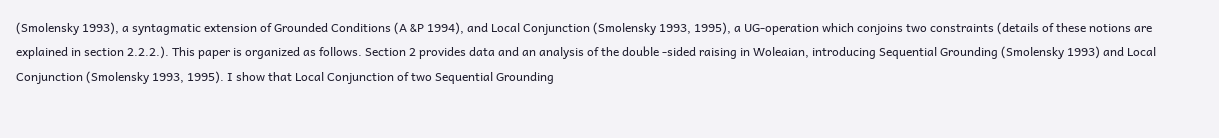(Smolensky 1993), a syntagmatic extension of Grounded Conditions (A &P 1994), and Local Conjunction (Smolensky 1993, 1995), a UG-operation which conjoins two constraints (details of these notions are explained in section 2.2.2.). This paper is organized as follows. Section 2 provides data and an analysis of the double -sided raising in Woleaian, introducing Sequential Grounding (Smolensky 1993) and Local Conjunction (Smolensky 1993, 1995). I show that Local Conjunction of two Sequential Grounding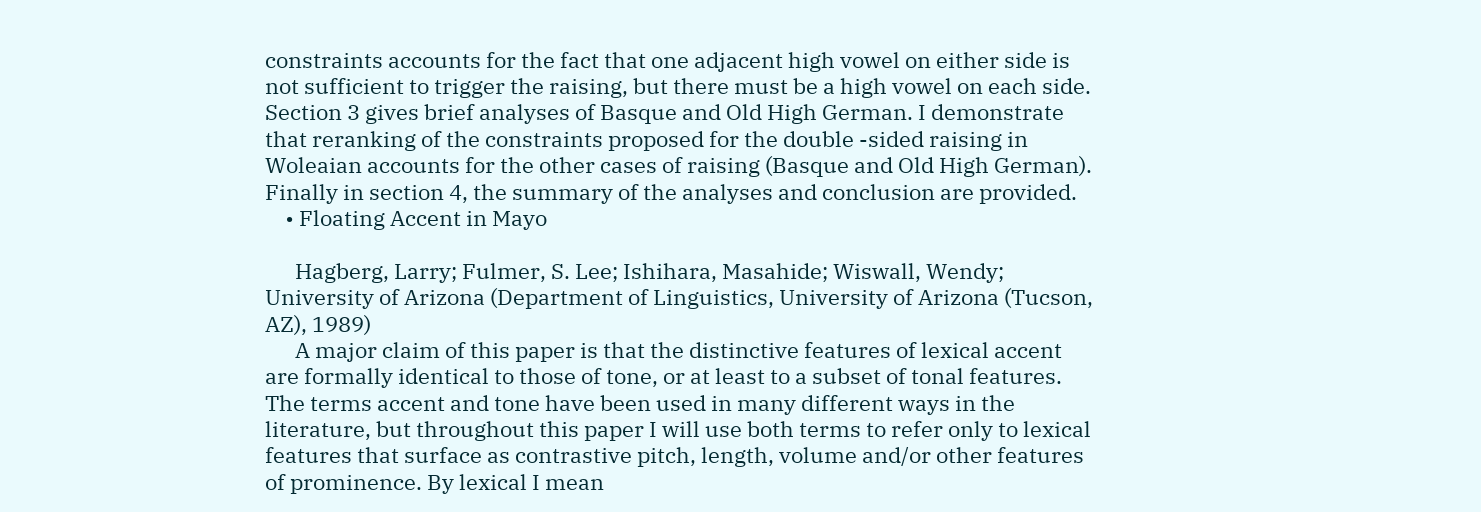constraints accounts for the fact that one adjacent high vowel on either side is not sufficient to trigger the raising, but there must be a high vowel on each side. Section 3 gives brief analyses of Basque and Old High German. I demonstrate that reranking of the constraints proposed for the double -sided raising in Woleaian accounts for the other cases of raising (Basque and Old High German). Finally in section 4, the summary of the analyses and conclusion are provided.
    • Floating Accent in Mayo

      Hagberg, Larry; Fulmer, S. Lee; Ishihara, Masahide; Wiswall, Wendy; University of Arizona (Department of Linguistics, University of Arizona (Tucson, AZ), 1989)
      A major claim of this paper is that the distinctive features of lexical accent are formally identical to those of tone, or at least to a subset of tonal features. The terms accent and tone have been used in many different ways in the literature, but throughout this paper I will use both terms to refer only to lexical features that surface as contrastive pitch, length, volume and/or other features of prominence. By lexical I mean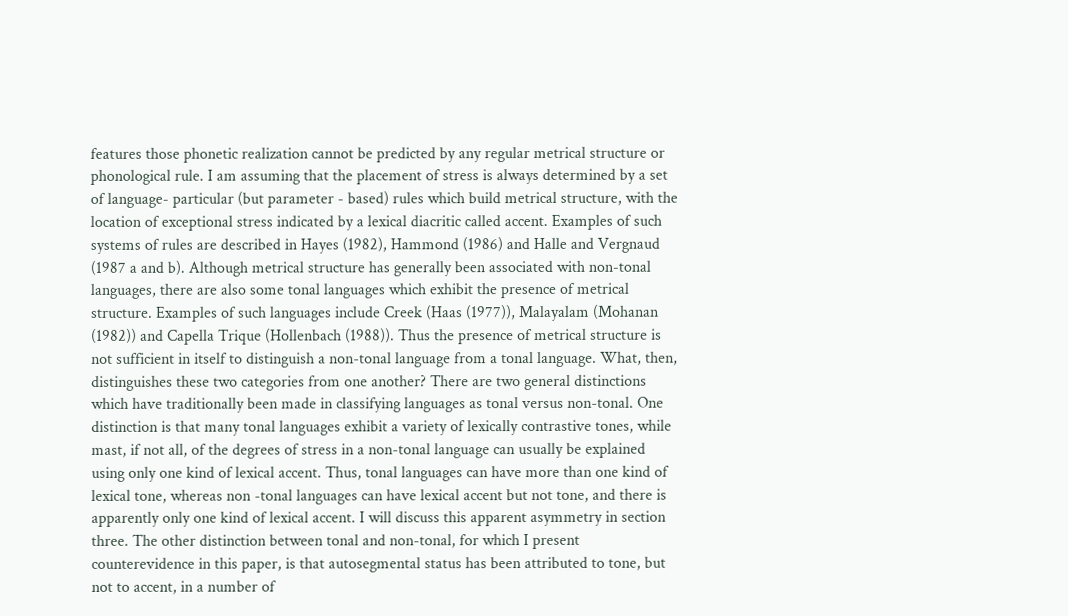features those phonetic realization cannot be predicted by any regular metrical structure or phonological rule. I am assuming that the placement of stress is always determined by a set of language- particular (but parameter - based) rules which build metrical structure, with the location of exceptional stress indicated by a lexical diacritic called accent. Examples of such systems of rules are described in Hayes (1982), Hammond (1986) and Halle and Vergnaud (1987 a and b). Although metrical structure has generally been associated with non-tonal languages, there are also some tonal languages which exhibit the presence of metrical structure. Examples of such languages include Creek (Haas (1977)), Malayalam (Mohanan (1982)) and Capella Trique (Hollenbach (1988)). Thus the presence of metrical structure is not sufficient in itself to distinguish a non-tonal language from a tonal language. What, then, distinguishes these two categories from one another? There are two general distinctions which have traditionally been made in classifying languages as tonal versus non-tonal. One distinction is that many tonal languages exhibit a variety of lexically contrastive tones, while mast, if not all, of the degrees of stress in a non-tonal language can usually be explained using only one kind of lexical accent. Thus, tonal languages can have more than one kind of lexical tone, whereas non -tonal languages can have lexical accent but not tone, and there is apparently only one kind of lexical accent. I will discuss this apparent asymmetry in section three. The other distinction between tonal and non-tonal, for which I present counterevidence in this paper, is that autosegmental status has been attributed to tone, but not to accent, in a number of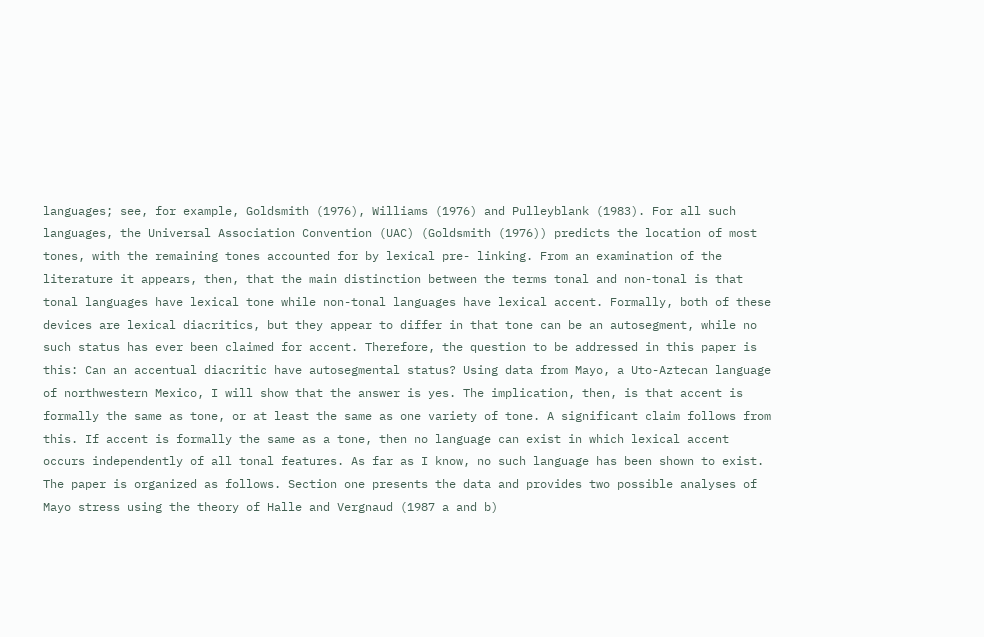languages; see, for example, Goldsmith (1976), Williams (1976) and Pulleyblank (1983). For all such languages, the Universal Association Convention (UAC) (Goldsmith (1976)) predicts the location of most tones, with the remaining tones accounted for by lexical pre- linking. From an examination of the literature it appears, then, that the main distinction between the terms tonal and non-tonal is that tonal languages have lexical tone while non-tonal languages have lexical accent. Formally, both of these devices are lexical diacritics, but they appear to differ in that tone can be an autosegment, while no such status has ever been claimed for accent. Therefore, the question to be addressed in this paper is this: Can an accentual diacritic have autosegmental status? Using data from Mayo, a Uto-Aztecan language of northwestern Mexico, I will show that the answer is yes. The implication, then, is that accent is formally the same as tone, or at least the same as one variety of tone. A significant claim follows from this. If accent is formally the same as a tone, then no language can exist in which lexical accent occurs independently of all tonal features. As far as I know, no such language has been shown to exist. The paper is organized as follows. Section one presents the data and provides two possible analyses of Mayo stress using the theory of Halle and Vergnaud (1987 a and b)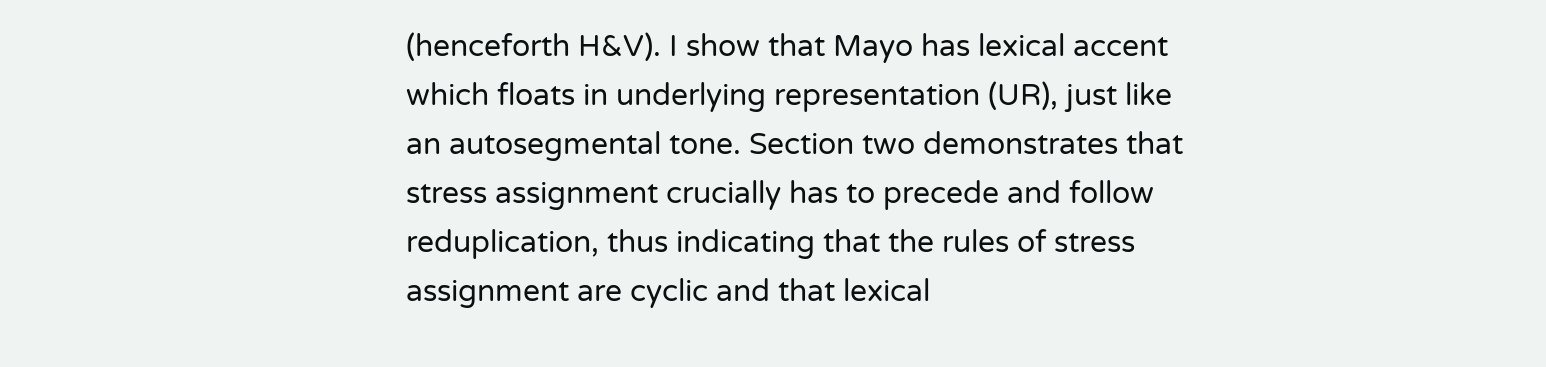(henceforth H&V). I show that Mayo has lexical accent which floats in underlying representation (UR), just like an autosegmental tone. Section two demonstrates that stress assignment crucially has to precede and follow reduplication, thus indicating that the rules of stress assignment are cyclic and that lexical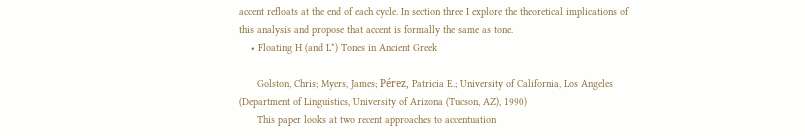accent refloats at the end of each cycle. In section three I explore the theoretical implications of this analysis and propose that accent is formally the same as tone.
    • Floating H (and L*) Tones in Ancient Greek

      Golston, Chris; Myers, James; Pérez, Patricia E.; University of California, Los Angeles (Department of Linguistics, University of Arizona (Tucson, AZ), 1990)
      This paper looks at two recent approaches to accentuation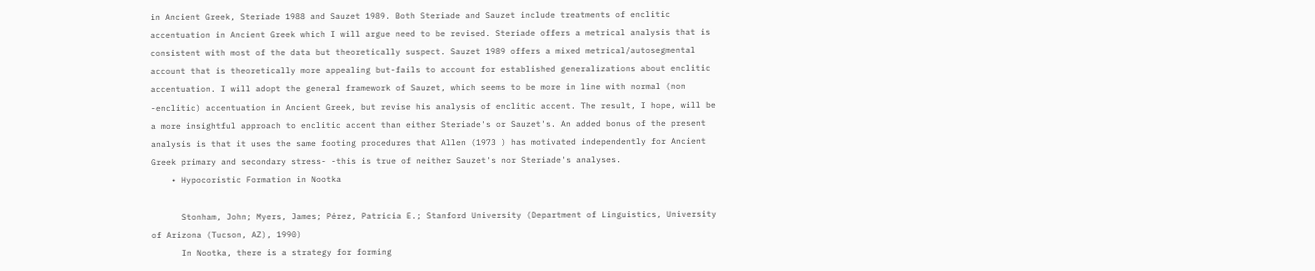in Ancient Greek, Steriade 1988 and Sauzet 1989. Both Steriade and Sauzet include treatments of enclitic accentuation in Ancient Greek which I will argue need to be revised. Steriade offers a metrical analysis that is consistent with most of the data but theoretically suspect. Sauzet 1989 offers a mixed metrical/autosegmental account that is theoretically more appealing but-fails to account for established generalizations about enclitic accentuation. I will adopt the general framework of Sauzet, which seems to be more in line with normal (non -enclitic) accentuation in Ancient Greek, but revise his analysis of enclitic accent. The result, I hope, will be a more insightful approach to enclitic accent than either Steriade's or Sauzet's. An added bonus of the present analysis is that it uses the same footing procedures that Allen (1973 ) has motivated independently for Ancient Greek primary and secondary stress- -this is true of neither Sauzet's nor Steriade's analyses.
    • Hypocoristic Formation in Nootka

      Stonham, John; Myers, James; Pérez, Patricia E.; Stanford University (Department of Linguistics, University of Arizona (Tucson, AZ), 1990)
      In Nootka, there is a strategy for forming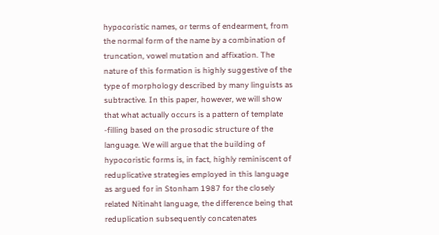hypocoristic names, or terms of endearment, from the normal form of the name by a combination of truncation, vowel mutation and affixation. The nature of this formation is highly suggestive of the type of morphology described by many linguists as subtractive. In this paper, however, we will show that what actually occurs is a pattern of template -filling based on the prosodic structure of the language. We will argue that the building of hypocoristic forms is, in fact, highly reminiscent of reduplicative strategies employed in this language as argued for in Stonham 1987 for the closely related Nitinaht language, the difference being that reduplication subsequently concatenates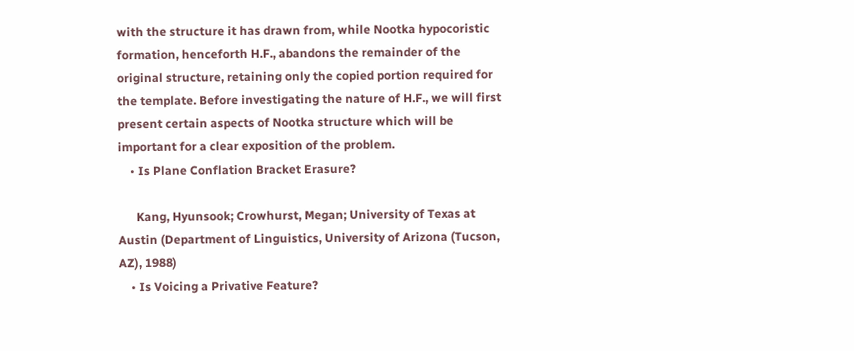with the structure it has drawn from, while Nootka hypocoristic formation, henceforth H.F., abandons the remainder of the original structure, retaining only the copied portion required for the template. Before investigating the nature of H.F., we will first present certain aspects of Nootka structure which will be important for a clear exposition of the problem.
    • Is Plane Conflation Bracket Erasure?

      Kang, Hyunsook; Crowhurst, Megan; University of Texas at Austin (Department of Linguistics, University of Arizona (Tucson, AZ), 1988)
    • Is Voicing a Privative Feature?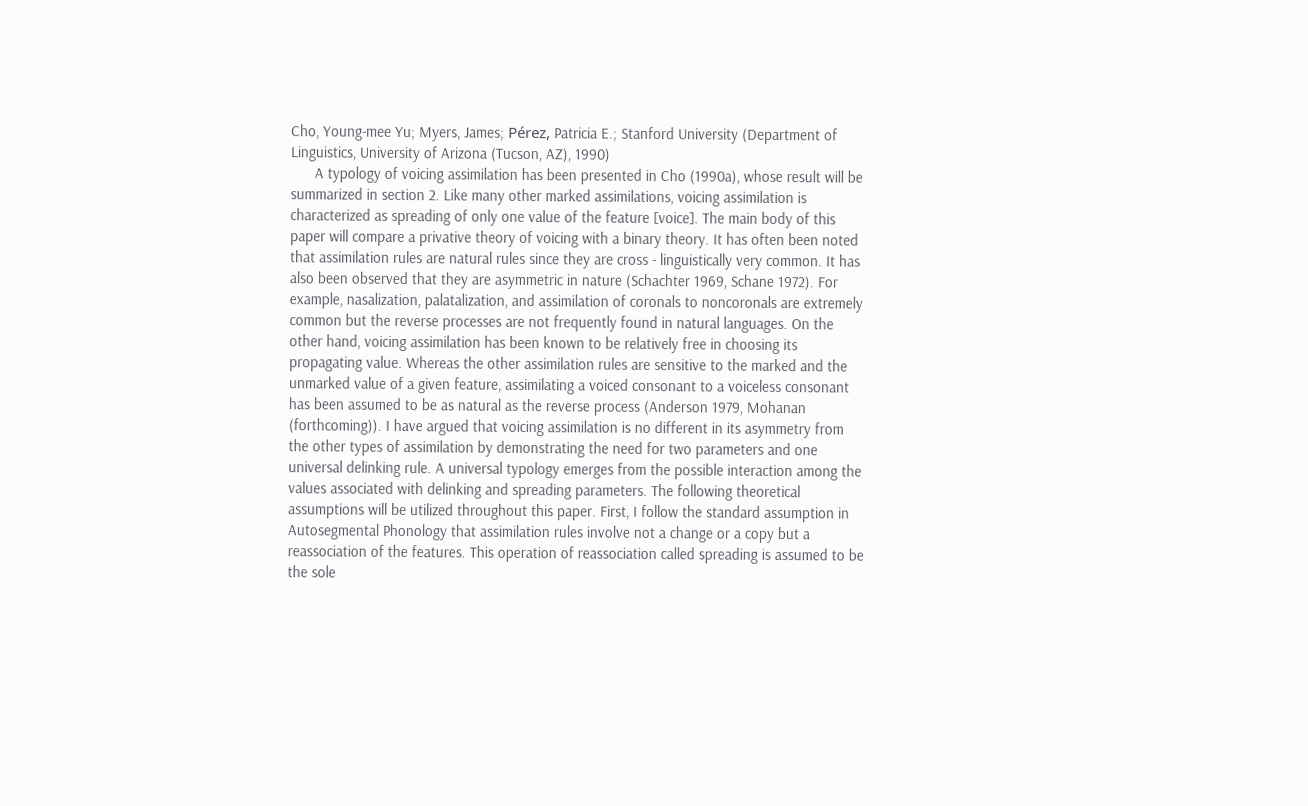Cho, Young-mee Yu; Myers, James; Pérez, Patricia E.; Stanford University (Department of Linguistics, University of Arizona (Tucson, AZ), 1990)
      A typology of voicing assimilation has been presented in Cho (1990a), whose result will be summarized in section 2. Like many other marked assimilations, voicing assimilation is characterized as spreading of only one value of the feature [voice]. The main body of this paper will compare a privative theory of voicing with a binary theory. It has often been noted that assimilation rules are natural rules since they are cross - linguistically very common. It has also been observed that they are asymmetric in nature (Schachter 1969, Schane 1972). For example, nasalization, palatalization, and assimilation of coronals to noncoronals are extremely common but the reverse processes are not frequently found in natural languages. On the other hand, voicing assimilation has been known to be relatively free in choosing its propagating value. Whereas the other assimilation rules are sensitive to the marked and the unmarked value of a given feature, assimilating a voiced consonant to a voiceless consonant has been assumed to be as natural as the reverse process (Anderson 1979, Mohanan (forthcoming)). I have argued that voicing assimilation is no different in its asymmetry from the other types of assimilation by demonstrating the need for two parameters and one universal delinking rule. A universal typology emerges from the possible interaction among the values associated with delinking and spreading parameters. The following theoretical assumptions will be utilized throughout this paper. First, I follow the standard assumption in Autosegmental Phonology that assimilation rules involve not a change or a copy but a reassociation of the features. This operation of reassociation called spreading is assumed to be the sole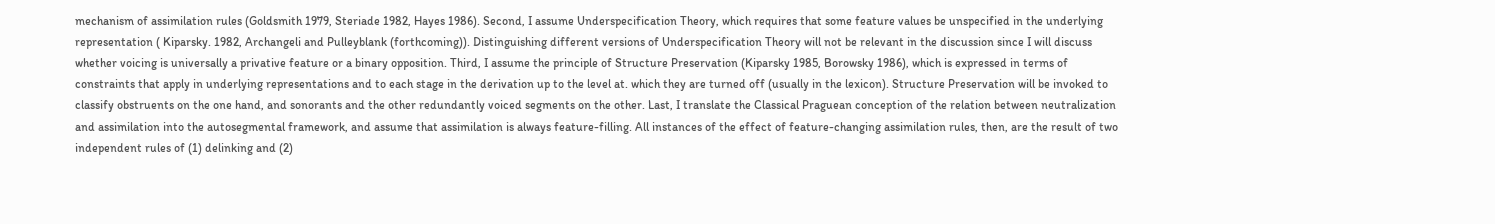mechanism of assimilation rules (Goldsmith 1979, Steriade 1982, Hayes 1986). Second, I assume Underspecification Theory, which requires that some feature values be unspecified in the underlying representation ( Kiparsky. 1982, Archangeli and Pulleyblank (forthcoming)). Distinguishing different versions of Underspecification Theory will not be relevant in the discussion since I will discuss whether voicing is universally a privative feature or a binary opposition. Third, I assume the principle of Structure Preservation (Kiparsky 1985, Borowsky 1986), which is expressed in terms of constraints that apply in underlying representations and to each stage in the derivation up to the level at. which they are turned off (usually in the lexicon). Structure Preservation will be invoked to classify obstruents on the one hand, and sonorants and the other redundantly voiced segments on the other. Last, I translate the Classical Praguean conception of the relation between neutralization and assimilation into the autosegmental framework, and assume that assimilation is always feature-filling. All instances of the effect of feature-changing assimilation rules, then, are the result of two independent rules of (1) delinking and (2)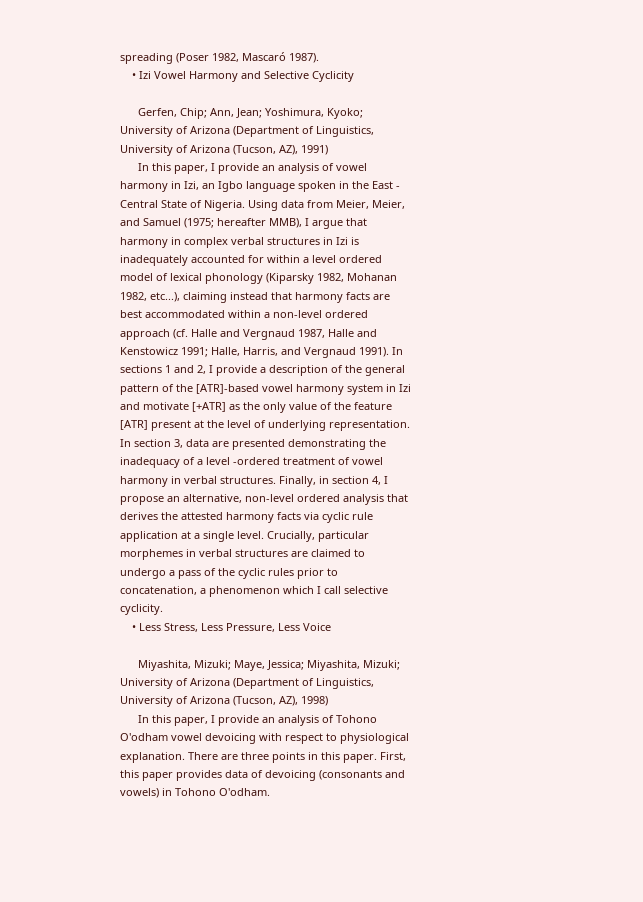spreading (Poser 1982, Mascaró 1987).
    • Izi Vowel Harmony and Selective Cyclicity

      Gerfen, Chip; Ann, Jean; Yoshimura, Kyoko; University of Arizona (Department of Linguistics, University of Arizona (Tucson, AZ), 1991)
      In this paper, I provide an analysis of vowel harmony in Izi, an Igbo language spoken in the East - Central State of Nigeria. Using data from Meier, Meier, and Samuel (1975; hereafter MMB), I argue that harmony in complex verbal structures in Izi is inadequately accounted for within a level ordered model of lexical phonology (Kiparsky 1982, Mohanan 1982, etc...), claiming instead that harmony facts are best accommodated within a non-level ordered approach (cf. Halle and Vergnaud 1987, Halle and Kenstowicz 1991; Halle, Harris, and Vergnaud 1991). In sections 1 and 2, I provide a description of the general pattern of the [ATR]-based vowel harmony system in Izi and motivate [+ATR] as the only value of the feature [ATR] present at the level of underlying representation. In section 3, data are presented demonstrating the inadequacy of a level -ordered treatment of vowel harmony in verbal structures. Finally, in section 4, I propose an alternative, non-level ordered analysis that derives the attested harmony facts via cyclic rule application at a single level. Crucially, particular morphemes in verbal structures are claimed to undergo a pass of the cyclic rules prior to concatenation, a phenomenon which I call selective cyclicity.
    • Less Stress, Less Pressure, Less Voice

      Miyashita, Mizuki; Maye, Jessica; Miyashita, Mizuki; University of Arizona (Department of Linguistics, University of Arizona (Tucson, AZ), 1998)
      In this paper, I provide an analysis of Tohono O'odham vowel devoicing with respect to physiological explanation. There are three points in this paper. First, this paper provides data of devoicing (consonants and vowels) in Tohono O'odham.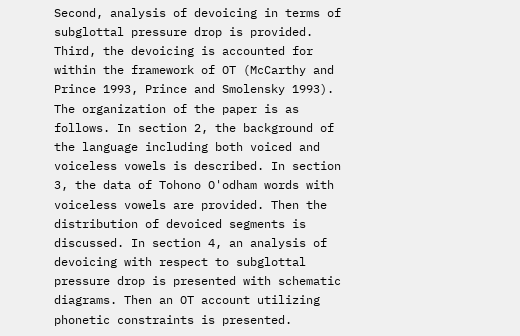Second, analysis of devoicing in terms of subglottal pressure drop is provided. Third, the devoicing is accounted for within the framework of OT (McCarthy and Prince 1993, Prince and Smolensky 1993). The organization of the paper is as follows. In section 2, the background of the language including both voiced and voiceless vowels is described. In section 3, the data of Tohono O'odham words with voiceless vowels are provided. Then the distribution of devoiced segments is discussed. In section 4, an analysis of devoicing with respect to subglottal pressure drop is presented with schematic diagrams. Then an OT account utilizing phonetic constraints is presented.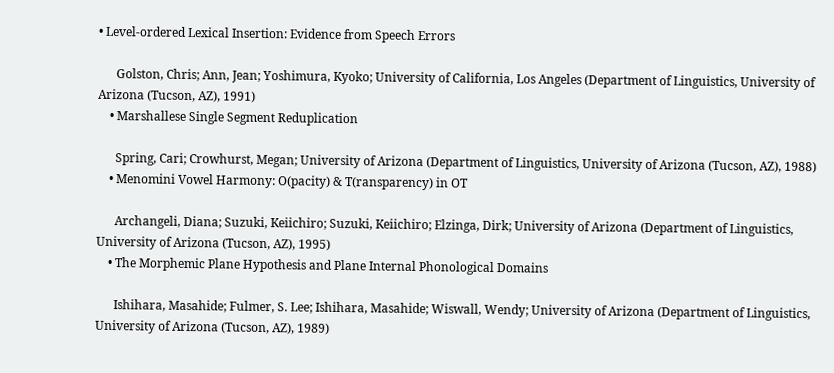• Level-ordered Lexical Insertion: Evidence from Speech Errors

      Golston, Chris; Ann, Jean; Yoshimura, Kyoko; University of California, Los Angeles (Department of Linguistics, University of Arizona (Tucson, AZ), 1991)
    • Marshallese Single Segment Reduplication

      Spring, Cari; Crowhurst, Megan; University of Arizona (Department of Linguistics, University of Arizona (Tucson, AZ), 1988)
    • Menomini Vowel Harmony: O(pacity) & T(ransparency) in OT

      Archangeli, Diana; Suzuki, Keiichiro; Suzuki, Keiichiro; Elzinga, Dirk; University of Arizona (Department of Linguistics, University of Arizona (Tucson, AZ), 1995)
    • The Morphemic Plane Hypothesis and Plane Internal Phonological Domains

      Ishihara, Masahide; Fulmer, S. Lee; Ishihara, Masahide; Wiswall, Wendy; University of Arizona (Department of Linguistics, University of Arizona (Tucson, AZ), 1989)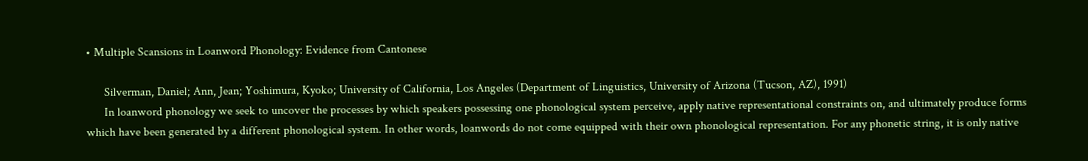• Multiple Scansions in Loanword Phonology: Evidence from Cantonese

      Silverman, Daniel; Ann, Jean; Yoshimura, Kyoko; University of California, Los Angeles (Department of Linguistics, University of Arizona (Tucson, AZ), 1991)
      In loanword phonology we seek to uncover the processes by which speakers possessing one phonological system perceive, apply native representational constraints on, and ultimately produce forms which have been generated by a different phonological system. In other words, loanwords do not come equipped with their own phonological representation. For any phonetic string, it is only native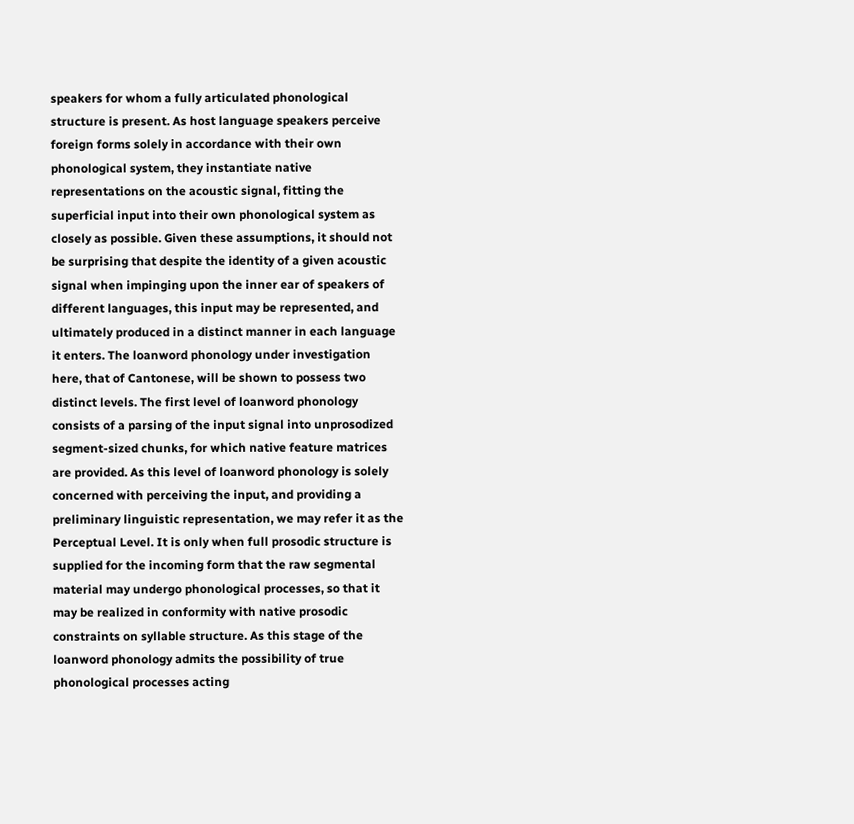speakers for whom a fully articulated phonological structure is present. As host language speakers perceive foreign forms solely in accordance with their own phonological system, they instantiate native representations on the acoustic signal, fitting the superficial input into their own phonological system as closely as possible. Given these assumptions, it should not be surprising that despite the identity of a given acoustic signal when impinging upon the inner ear of speakers of different languages, this input may be represented, and ultimately produced in a distinct manner in each language it enters. The loanword phonology under investigation here, that of Cantonese, will be shown to possess two distinct levels. The first level of loanword phonology consists of a parsing of the input signal into unprosodized segment-sized chunks, for which native feature matrices are provided. As this level of loanword phonology is solely concerned with perceiving the input, and providing a preliminary linguistic representation, we may refer it as the Perceptual Level. It is only when full prosodic structure is supplied for the incoming form that the raw segmental material may undergo phonological processes, so that it may be realized in conformity with native prosodic constraints on syllable structure. As this stage of the loanword phonology admits the possibility of true phonological processes acting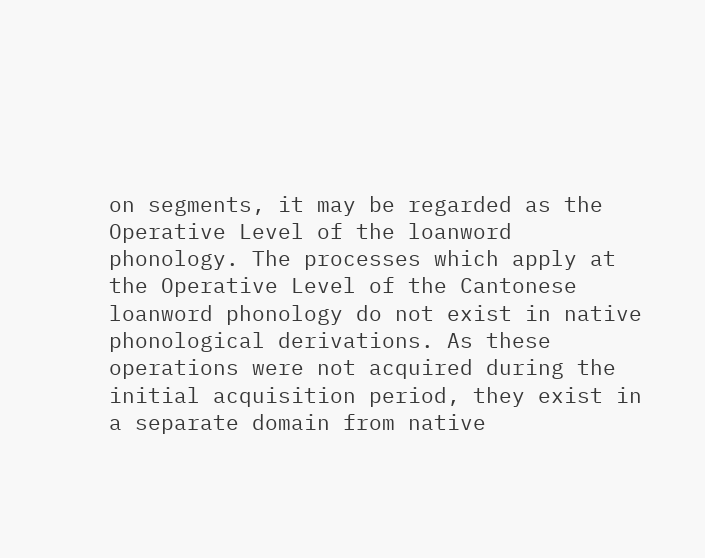on segments, it may be regarded as the Operative Level of the loanword phonology. The processes which apply at the Operative Level of the Cantonese loanword phonology do not exist in native phonological derivations. As these operations were not acquired during the initial acquisition period, they exist in a separate domain from native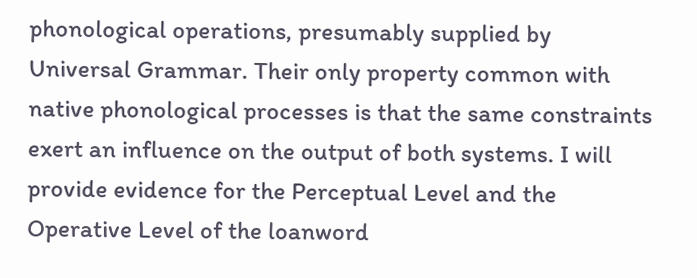phonological operations, presumably supplied by Universal Grammar. Their only property common with native phonological processes is that the same constraints exert an influence on the output of both systems. I will provide evidence for the Perceptual Level and the Operative Level of the loanword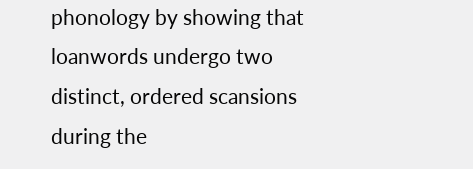phonology by showing that loanwords undergo two distinct, ordered scansions during the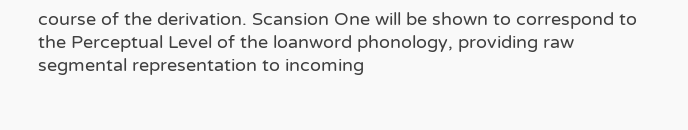course of the derivation. Scansion One will be shown to correspond to the Perceptual Level of the loanword phonology, providing raw segmental representation to incoming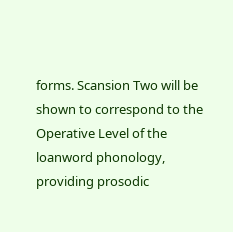forms. Scansion Two will be shown to correspond to the Operative Level of the loanword phonology, providing prosodic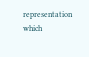representation which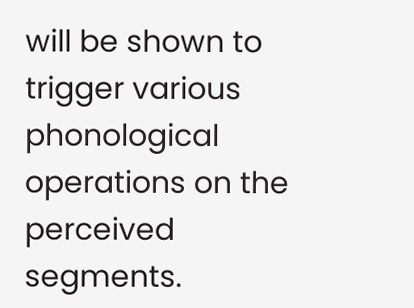will be shown to trigger various phonological operations on the perceived segments.